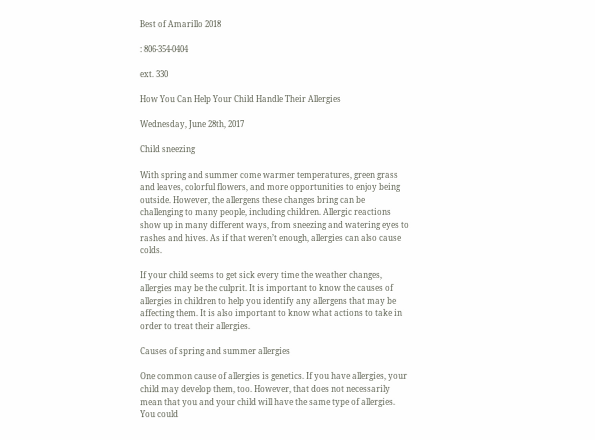Best of Amarillo 2018

: 806-354-0404

ext. 330

How You Can Help Your Child Handle Their Allergies

Wednesday, June 28th, 2017

Child sneezing

With spring and summer come warmer temperatures, green grass and leaves, colorful flowers, and more opportunities to enjoy being outside. However, the allergens these changes bring can be challenging to many people, including children. Allergic reactions show up in many different ways, from sneezing and watering eyes to rashes and hives. As if that weren’t enough, allergies can also cause colds.

If your child seems to get sick every time the weather changes, allergies may be the culprit. It is important to know the causes of allergies in children to help you identify any allergens that may be affecting them. It is also important to know what actions to take in order to treat their allergies.

Causes of spring and summer allergies

One common cause of allergies is genetics. If you have allergies, your child may develop them, too. However, that does not necessarily mean that you and your child will have the same type of allergies. You could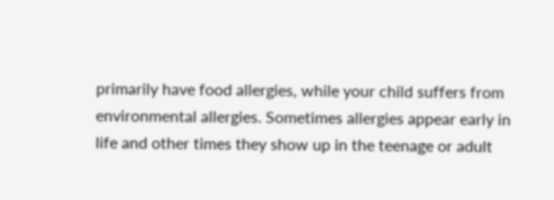primarily have food allergies, while your child suffers from environmental allergies. Sometimes allergies appear early in life and other times they show up in the teenage or adult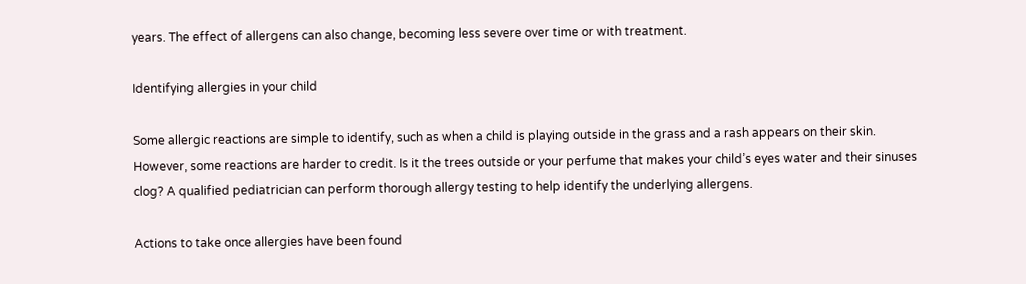years. The effect of allergens can also change, becoming less severe over time or with treatment.

Identifying allergies in your child

Some allergic reactions are simple to identify, such as when a child is playing outside in the grass and a rash appears on their skin. However, some reactions are harder to credit. Is it the trees outside or your perfume that makes your child’s eyes water and their sinuses clog? A qualified pediatrician can perform thorough allergy testing to help identify the underlying allergens.

Actions to take once allergies have been found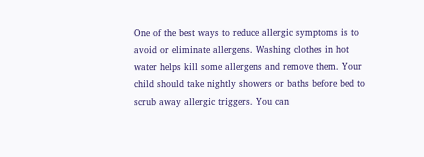One of the best ways to reduce allergic symptoms is to avoid or eliminate allergens. Washing clothes in hot water helps kill some allergens and remove them. Your child should take nightly showers or baths before bed to scrub away allergic triggers. You can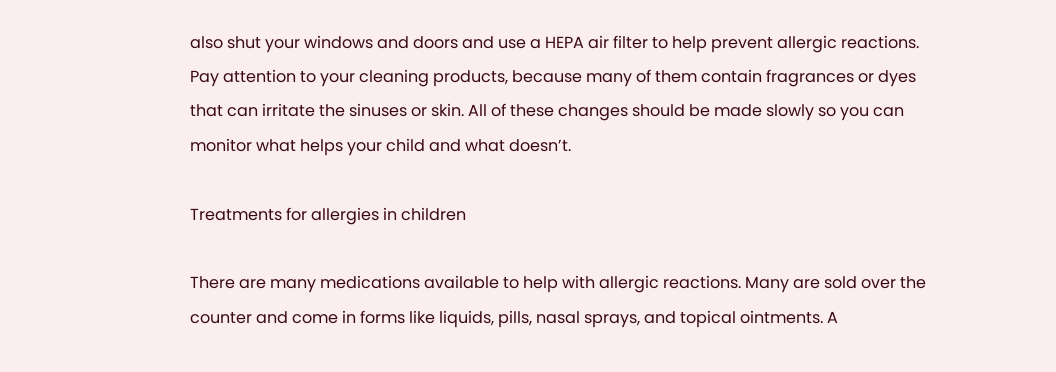also shut your windows and doors and use a HEPA air filter to help prevent allergic reactions. Pay attention to your cleaning products, because many of them contain fragrances or dyes that can irritate the sinuses or skin. All of these changes should be made slowly so you can monitor what helps your child and what doesn’t.

Treatments for allergies in children

There are many medications available to help with allergic reactions. Many are sold over the counter and come in forms like liquids, pills, nasal sprays, and topical ointments. A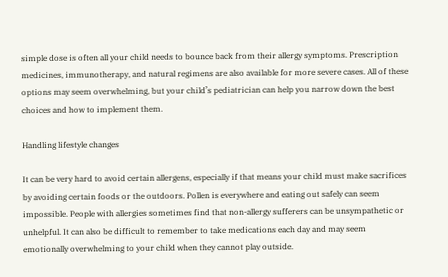simple dose is often all your child needs to bounce back from their allergy symptoms. Prescription medicines, immunotherapy, and natural regimens are also available for more severe cases. All of these options may seem overwhelming, but your child’s pediatrician can help you narrow down the best choices and how to implement them.

Handling lifestyle changes

It can be very hard to avoid certain allergens, especially if that means your child must make sacrifices by avoiding certain foods or the outdoors. Pollen is everywhere and eating out safely can seem impossible. People with allergies sometimes find that non-allergy sufferers can be unsympathetic or unhelpful. It can also be difficult to remember to take medications each day and may seem emotionally overwhelming to your child when they cannot play outside.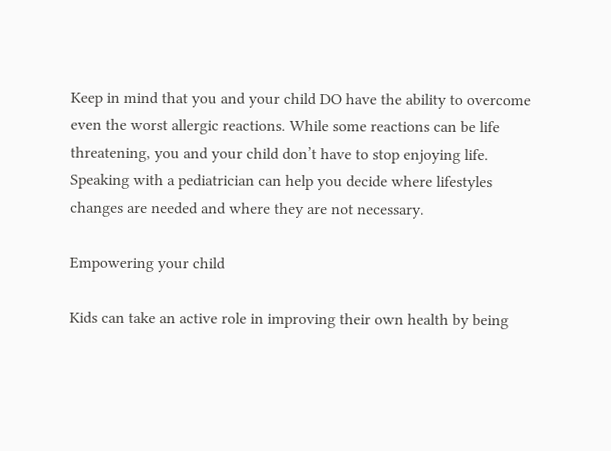Keep in mind that you and your child DO have the ability to overcome even the worst allergic reactions. While some reactions can be life threatening, you and your child don’t have to stop enjoying life. Speaking with a pediatrician can help you decide where lifestyles changes are needed and where they are not necessary.

Empowering your child

Kids can take an active role in improving their own health by being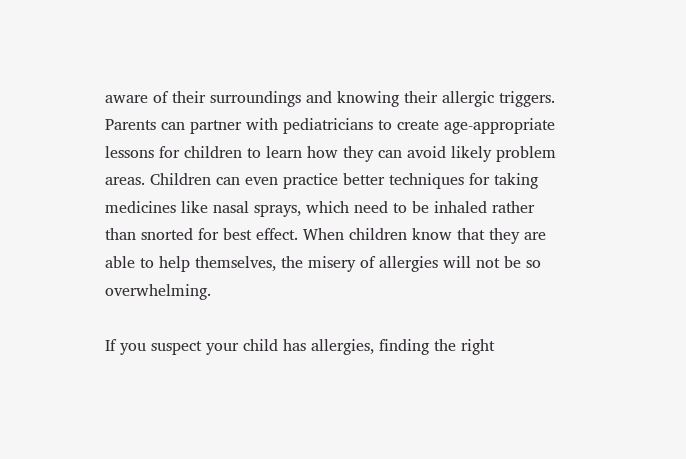aware of their surroundings and knowing their allergic triggers. Parents can partner with pediatricians to create age-appropriate lessons for children to learn how they can avoid likely problem areas. Children can even practice better techniques for taking medicines like nasal sprays, which need to be inhaled rather than snorted for best effect. When children know that they are able to help themselves, the misery of allergies will not be so overwhelming.

If you suspect your child has allergies, finding the right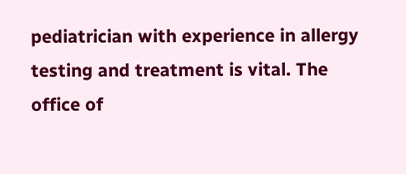pediatrician with experience in allergy testing and treatment is vital. The office of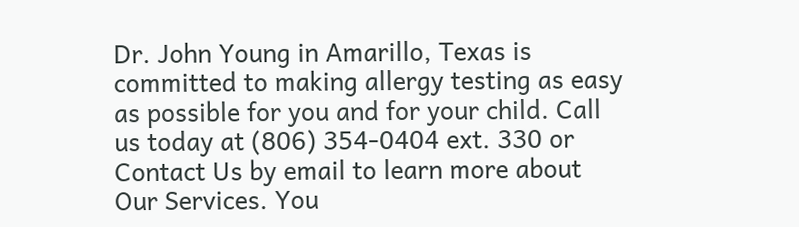Dr. John Young in Amarillo, Texas is committed to making allergy testing as easy as possible for you and for your child. Call us today at (806) 354-0404 ext. 330 or Contact Us by email to learn more about Our Services. You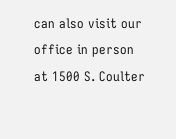can also visit our office in person at 1500 S. Coulter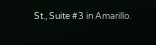St., Suite #3 in Amarillo.